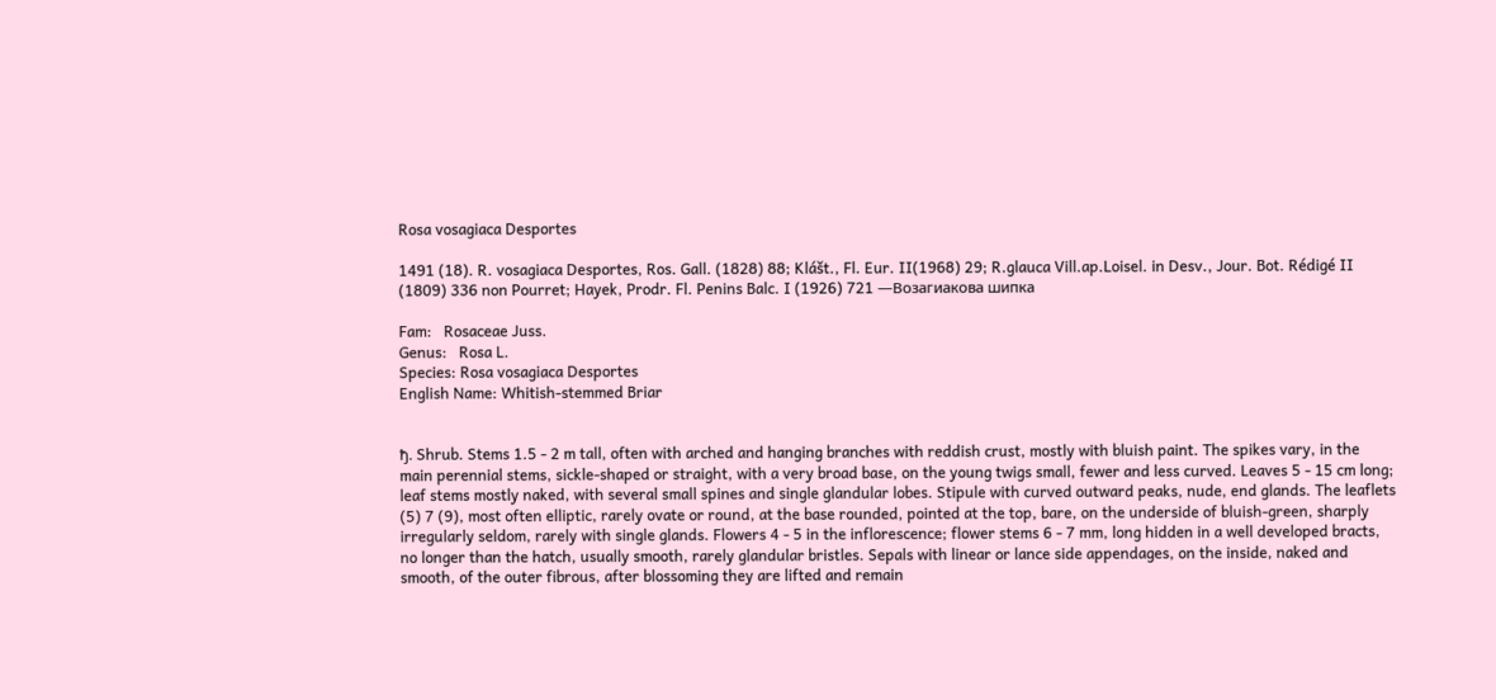Rosa vosagiaca Desportes

1491 (18). R. vosagiaca Desportes, Ros. Gall. (1828) 88; Klášt., Fl. Eur. II(1968) 29; R.glauca Vill.ap.Loisel. in Desv., Jour. Bot. Rédigé II (1809) 336 non Pourret; Hayek, Prodr. Fl. Penins Balc. I (1926) 721 —Возагиакова шипка

Fam:   Rosaceae Juss.
Genus:   Rosa L.
Species: Rosa vosagiaca Desportes
English Name: Whitish-stemmed Briar


ђ. Shrub. Stems 1.5 - 2 m tall, often with arched and hanging branches with reddish crust, mostly with bluish paint. The spikes vary, in the main perennial stems, sickle-shaped or straight, with a very broad base, on the young twigs small, fewer and less curved. Leaves 5 - 15 cm long; leaf stems mostly naked, with several small spines and single glandular lobes. Stipule with curved outward peaks, nude, end glands. The leaflets (5) 7 (9), most often elliptic, rarely ovate or round, at the base rounded, pointed at the top, bare, on the underside of bluish-green, sharply irregularly seldom, rarely with single glands. Flowers 4 - 5 in the inflorescence; flower stems 6 - 7 mm, long hidden in a well developed bracts, no longer than the hatch, usually smooth, rarely glandular bristles. Sepals with linear or lance side appendages, on the inside, naked and smooth, of the outer fibrous, after blossoming they are lifted and remain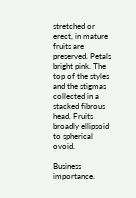stretched or erect, in mature fruits are preserved. Petals bright pink. The top of the styles and the stigmas collected in a stacked fibrous head. Fruits broadly ellipsoid to spherical ovoid.

Business importance.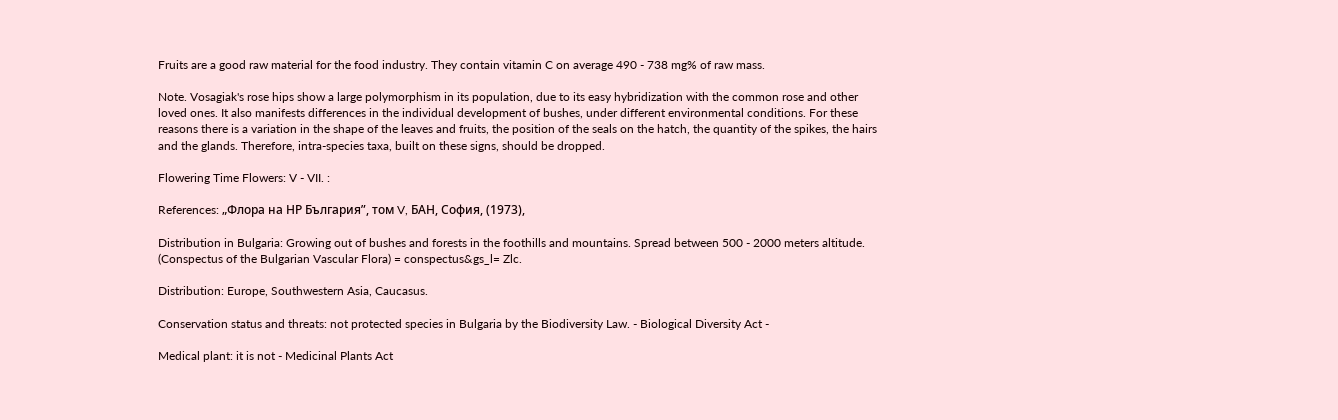Fruits are a good raw material for the food industry. They contain vitamin C on average 490 - 738 mg% of raw mass.

Note. Vosagiak's rose hips show a large polymorphism in its population, due to its easy hybridization with the common rose and other loved ones. It also manifests differences in the individual development of bushes, under different environmental conditions. For these reasons there is a variation in the shape of the leaves and fruits, the position of the seals on the hatch, the quantity of the spikes, the hairs and the glands. Therefore, intra-species taxa, built on these signs, should be dropped.

Flowering Time Flowers: V - VII. :

References: „Флора на НР България”, том V, БАН, София, (1973),

Distribution in Bulgaria: Growing out of bushes and forests in the foothills and mountains. Spread between 500 - 2000 meters altitude. (Conspectus of the Bulgarian Vascular Flora) = conspectus&gs_l= Zlc.

Distribution: Europe, Southwestern Asia, Caucasus.

Conservation status and threats: not protected species in Bulgaria by the Biodiversity Law. - Biological Diversity Act -

Medical plant: it is not - Medicinal Plants Act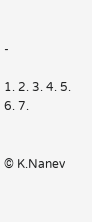-

1. 2. 3. 4. 5. 6. 7.


© K.Nanev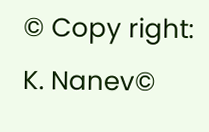© Copy right: K. Nanev©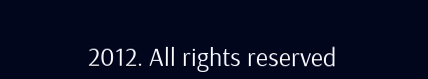2012. All rights reserved